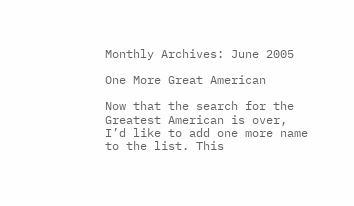Monthly Archives: June 2005

One More Great American

Now that the search for the Greatest American is over, I’d like to add one more name to the list. This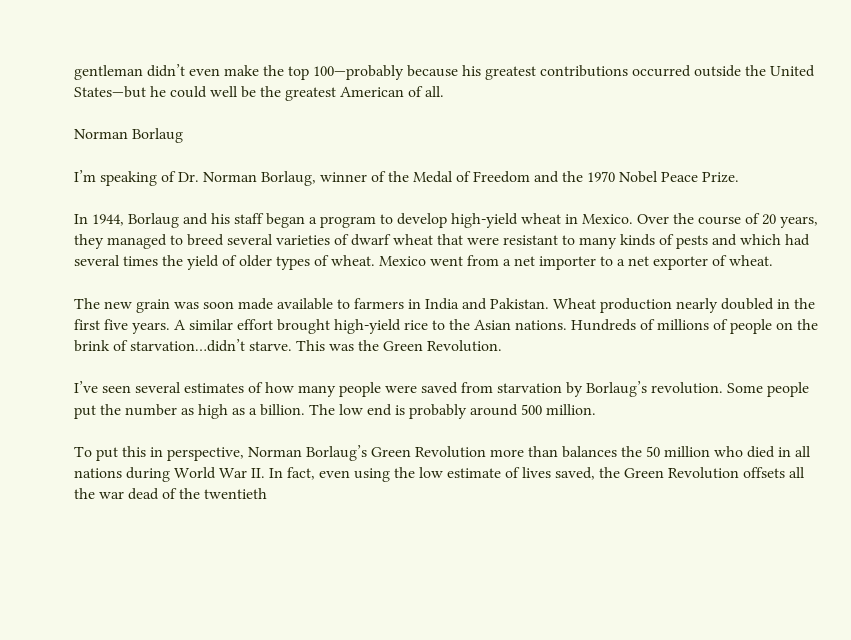gentleman didn’t even make the top 100—probably because his greatest contributions occurred outside the United States—but he could well be the greatest American of all.

Norman Borlaug

I’m speaking of Dr. Norman Borlaug, winner of the Medal of Freedom and the 1970 Nobel Peace Prize.

In 1944, Borlaug and his staff began a program to develop high-yield wheat in Mexico. Over the course of 20 years, they managed to breed several varieties of dwarf wheat that were resistant to many kinds of pests and which had several times the yield of older types of wheat. Mexico went from a net importer to a net exporter of wheat.

The new grain was soon made available to farmers in India and Pakistan. Wheat production nearly doubled in the first five years. A similar effort brought high-yield rice to the Asian nations. Hundreds of millions of people on the brink of starvation…didn’t starve. This was the Green Revolution.

I’ve seen several estimates of how many people were saved from starvation by Borlaug’s revolution. Some people put the number as high as a billion. The low end is probably around 500 million.

To put this in perspective, Norman Borlaug’s Green Revolution more than balances the 50 million who died in all nations during World War II. In fact, even using the low estimate of lives saved, the Green Revolution offsets all the war dead of the twentieth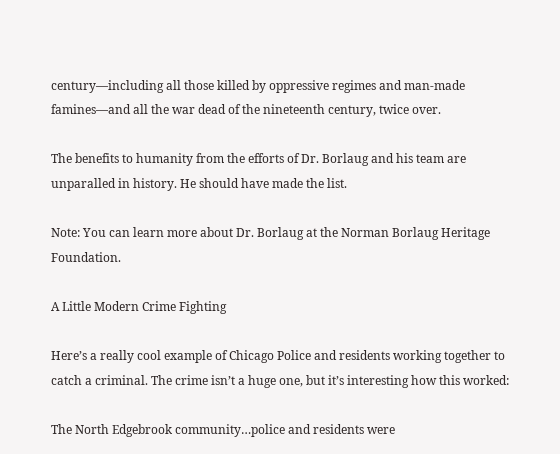century—including all those killed by oppressive regimes and man-made famines—and all the war dead of the nineteenth century, twice over.

The benefits to humanity from the efforts of Dr. Borlaug and his team are unparalled in history. He should have made the list.

Note: You can learn more about Dr. Borlaug at the Norman Borlaug Heritage Foundation.

A Little Modern Crime Fighting

Here’s a really cool example of Chicago Police and residents working together to catch a criminal. The crime isn’t a huge one, but it’s interesting how this worked:

The North Edgebrook community…police and residents were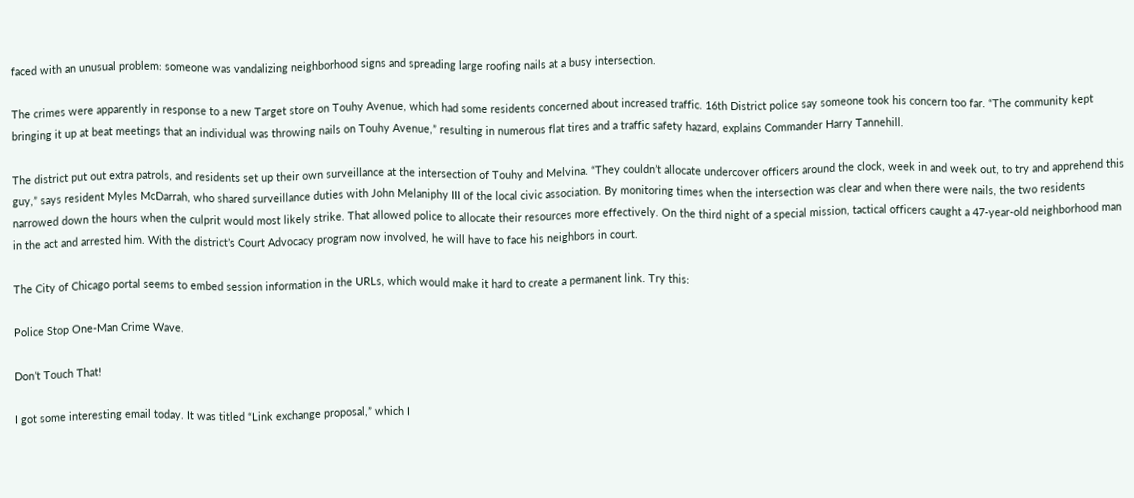faced with an unusual problem: someone was vandalizing neighborhood signs and spreading large roofing nails at a busy intersection.

The crimes were apparently in response to a new Target store on Touhy Avenue, which had some residents concerned about increased traffic. 16th District police say someone took his concern too far. “The community kept bringing it up at beat meetings that an individual was throwing nails on Touhy Avenue,” resulting in numerous flat tires and a traffic safety hazard, explains Commander Harry Tannehill.

The district put out extra patrols, and residents set up their own surveillance at the intersection of Touhy and Melvina. “They couldn’t allocate undercover officers around the clock, week in and week out, to try and apprehend this guy,” says resident Myles McDarrah, who shared surveillance duties with John Melaniphy III of the local civic association. By monitoring times when the intersection was clear and when there were nails, the two residents narrowed down the hours when the culprit would most likely strike. That allowed police to allocate their resources more effectively. On the third night of a special mission, tactical officers caught a 47-year-old neighborhood man in the act and arrested him. With the district’s Court Advocacy program now involved, he will have to face his neighbors in court.

The City of Chicago portal seems to embed session information in the URLs, which would make it hard to create a permanent link. Try this:

Police Stop One-Man Crime Wave.

Don’t Touch That!

I got some interesting email today. It was titled “Link exchange proposal,” which I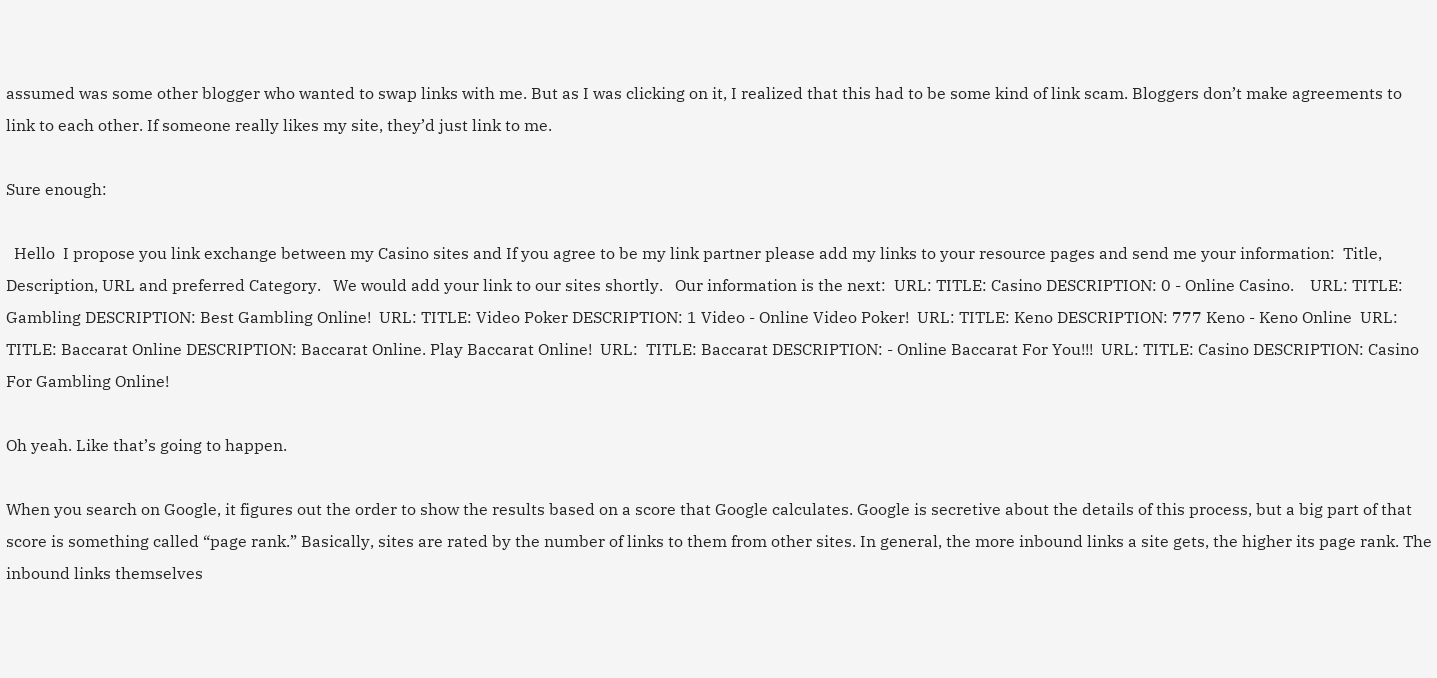assumed was some other blogger who wanted to swap links with me. But as I was clicking on it, I realized that this had to be some kind of link scam. Bloggers don’t make agreements to link to each other. If someone really likes my site, they’d just link to me.

Sure enough:

  Hello  I propose you link exchange between my Casino sites and If you agree to be my link partner please add my links to your resource pages and send me your information:  Title, Description, URL and preferred Category.   We would add your link to our sites shortly.   Our information is the next:  URL: TITLE: Casino DESCRIPTION: 0 - Online Casino.    URL: TITLE: Gambling DESCRIPTION: Best Gambling Online!  URL: TITLE: Video Poker DESCRIPTION: 1 Video - Online Video Poker!  URL: TITLE: Keno DESCRIPTION: 777 Keno - Keno Online  URL: TITLE: Baccarat Online DESCRIPTION: Baccarat Online. Play Baccarat Online!  URL:  TITLE: Baccarat DESCRIPTION: - Online Baccarat For You!!!  URL: TITLE: Casino DESCRIPTION: Casino For Gambling Online!

Oh yeah. Like that’s going to happen.

When you search on Google, it figures out the order to show the results based on a score that Google calculates. Google is secretive about the details of this process, but a big part of that score is something called “page rank.” Basically, sites are rated by the number of links to them from other sites. In general, the more inbound links a site gets, the higher its page rank. The inbound links themselves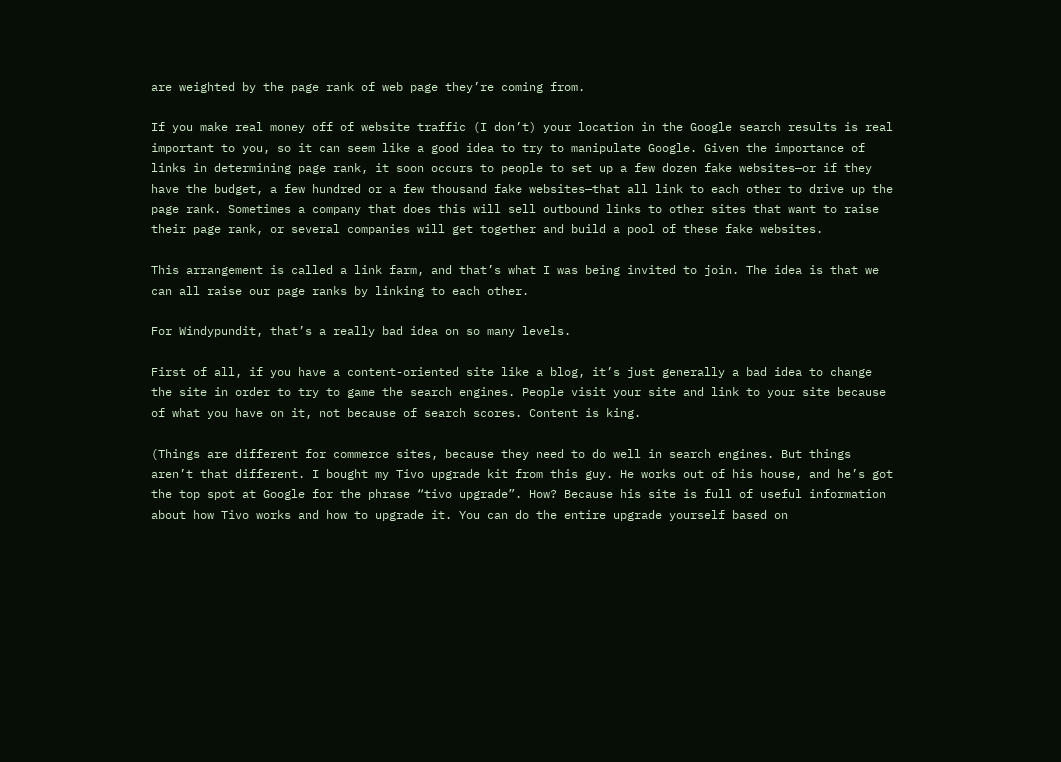are weighted by the page rank of web page they’re coming from.

If you make real money off of website traffic (I don’t) your location in the Google search results is real important to you, so it can seem like a good idea to try to manipulate Google. Given the importance of links in determining page rank, it soon occurs to people to set up a few dozen fake websites—or if they have the budget, a few hundred or a few thousand fake websites—that all link to each other to drive up the page rank. Sometimes a company that does this will sell outbound links to other sites that want to raise their page rank, or several companies will get together and build a pool of these fake websites.

This arrangement is called a link farm, and that’s what I was being invited to join. The idea is that we can all raise our page ranks by linking to each other.

For Windypundit, that’s a really bad idea on so many levels.

First of all, if you have a content-oriented site like a blog, it’s just generally a bad idea to change the site in order to try to game the search engines. People visit your site and link to your site because of what you have on it, not because of search scores. Content is king.

(Things are different for commerce sites, because they need to do well in search engines. But things aren’t that different. I bought my Tivo upgrade kit from this guy. He works out of his house, and he’s got the top spot at Google for the phrase “tivo upgrade”. How? Because his site is full of useful information about how Tivo works and how to upgrade it. You can do the entire upgrade yourself based on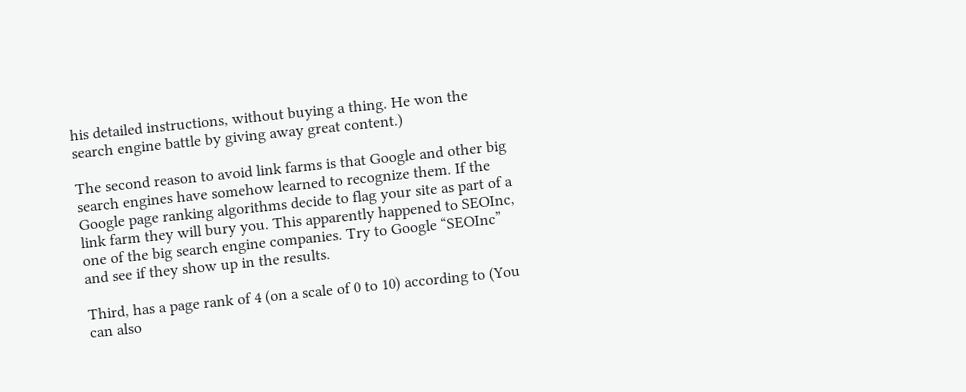his detailed instructions, without buying a thing. He won the search engine battle by giving away great content.)

The second reason to avoid link farms is that Google and other big search engines have somehow learned to recognize them. If the Google page ranking algorithms decide to flag your site as part of a link farm they will bury you. This apparently happened to SEOInc, one of the big search engine companies. Try to Google “SEOInc” and see if they show up in the results.

Third, has a page rank of 4 (on a scale of 0 to 10) according to (You can also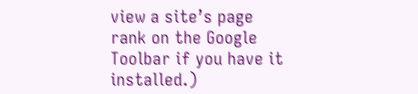view a site’s page rank on the Google Toolbar if you have it installed.)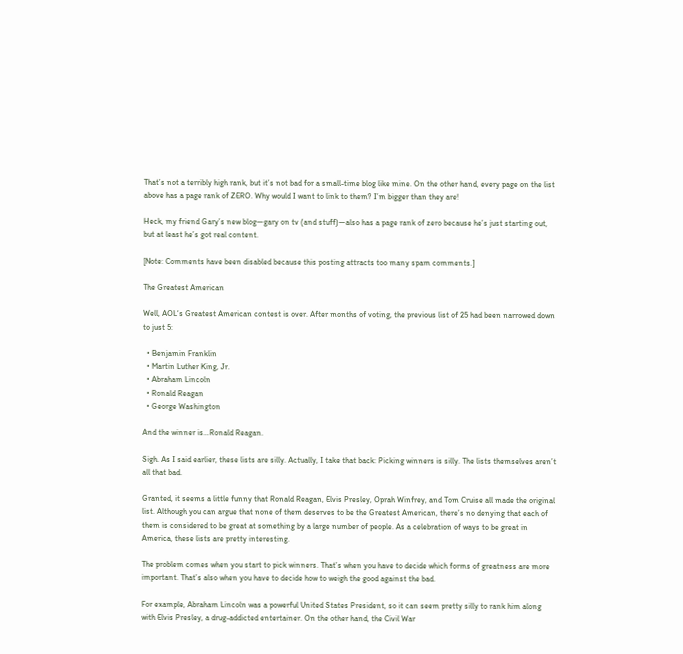That’s not a terribly high rank, but it’s not bad for a small-time blog like mine. On the other hand, every page on the list above has a page rank of ZERO. Why would I want to link to them? I’m bigger than they are!

Heck, my friend Gary’s new blog—gary on tv (and stuff)—also has a page rank of zero because he’s just starting out, but at least he’s got real content.

[Note: Comments have been disabled because this posting attracts too many spam comments.]

The Greatest American

Well, AOL‘s Greatest American contest is over. After months of voting, the previous list of 25 had been narrowed down to just 5:

  • Benjamin Franklin
  • Martin Luther King, Jr.
  • Abraham Lincoln
  • Ronald Reagan
  • George Washington

And the winner is…Ronald Reagan.

Sigh. As I said earlier, these lists are silly. Actually, I take that back: Picking winners is silly. The lists themselves aren’t all that bad.

Granted, it seems a little funny that Ronald Reagan, Elvis Presley, Oprah Winfrey, and Tom Cruise all made the original list. Although you can argue that none of them deserves to be the Greatest American, there’s no denying that each of them is considered to be great at something by a large number of people. As a celebration of ways to be great in America, these lists are pretty interesting.

The problem comes when you start to pick winners. That’s when you have to decide which forms of greatness are more important. That’s also when you have to decide how to weigh the good against the bad.

For example, Abraham Lincoln was a powerful United States President, so it can seem pretty silly to rank him along with Elvis Presley, a drug-addicted entertainer. On the other hand, the Civil War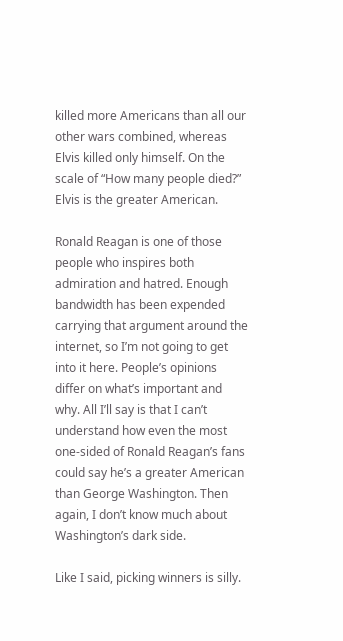killed more Americans than all our other wars combined, whereas Elvis killed only himself. On the scale of “How many people died?” Elvis is the greater American.

Ronald Reagan is one of those people who inspires both admiration and hatred. Enough bandwidth has been expended carrying that argument around the internet, so I’m not going to get into it here. People’s opinions differ on what’s important and why. All I’ll say is that I can’t understand how even the most one-sided of Ronald Reagan’s fans could say he’s a greater American than George Washington. Then again, I don’t know much about Washington’s dark side.

Like I said, picking winners is silly.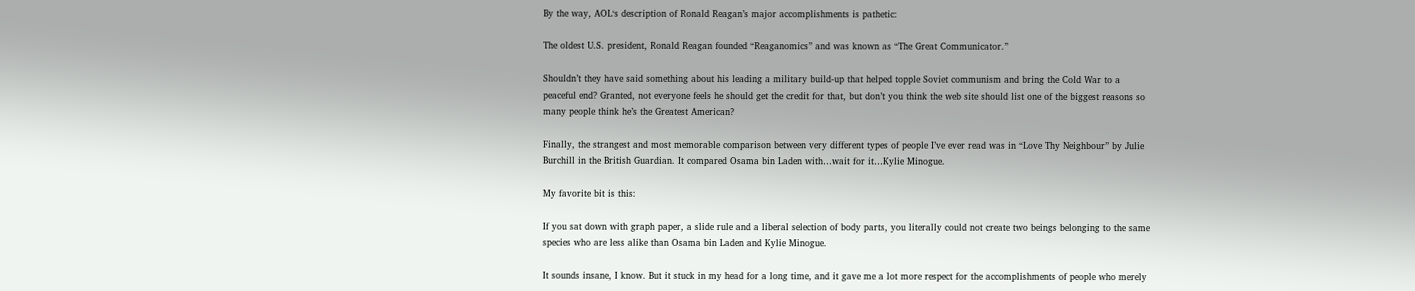By the way, AOL‘s description of Ronald Reagan’s major accomplishments is pathetic:

The oldest U.S. president, Ronald Reagan founded “Reaganomics” and was known as “The Great Communicator.”

Shouldn’t they have said something about his leading a military build-up that helped topple Soviet communism and bring the Cold War to a peaceful end? Granted, not everyone feels he should get the credit for that, but don’t you think the web site should list one of the biggest reasons so many people think he’s the Greatest American?

Finally, the strangest and most memorable comparison between very different types of people I’ve ever read was in “Love Thy Neighbour” by Julie Burchill in the British Guardian. It compared Osama bin Laden with…wait for it…Kylie Minogue.

My favorite bit is this:

If you sat down with graph paper, a slide rule and a liberal selection of body parts, you literally could not create two beings belonging to the same species who are less alike than Osama bin Laden and Kylie Minogue.

It sounds insane, I know. But it stuck in my head for a long time, and it gave me a lot more respect for the accomplishments of people who merely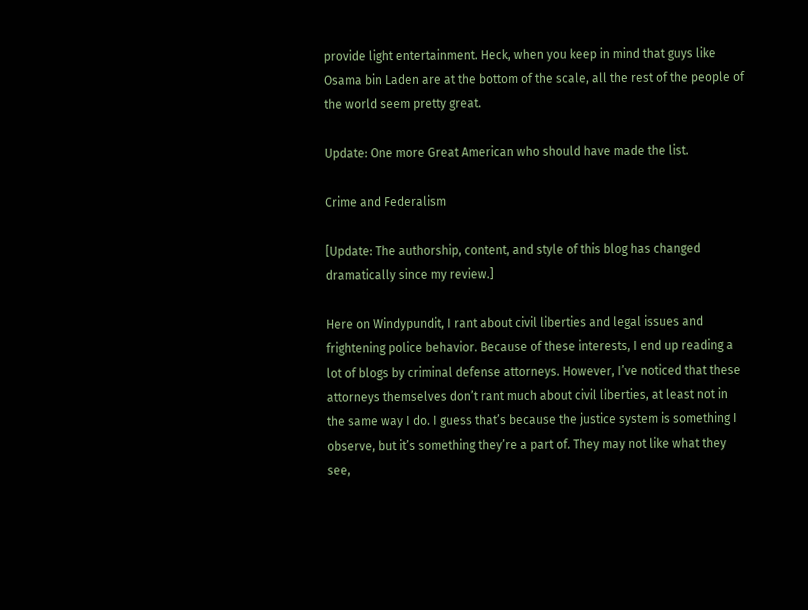provide light entertainment. Heck, when you keep in mind that guys like Osama bin Laden are at the bottom of the scale, all the rest of the people of the world seem pretty great.

Update: One more Great American who should have made the list.

Crime and Federalism

[Update: The authorship, content, and style of this blog has changed dramatically since my review.]

Here on Windypundit, I rant about civil liberties and legal issues and frightening police behavior. Because of these interests, I end up reading a lot of blogs by criminal defense attorneys. However, I’ve noticed that these attorneys themselves don’t rant much about civil liberties, at least not in the same way I do. I guess that’s because the justice system is something I observe, but it’s something they’re a part of. They may not like what they see,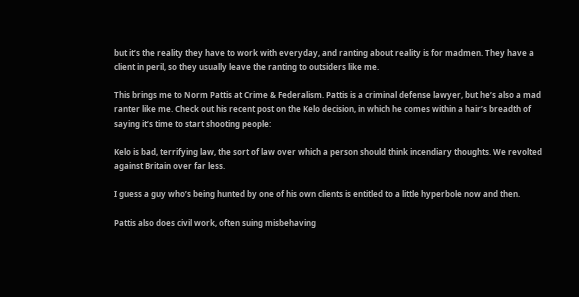but it’s the reality they have to work with everyday, and ranting about reality is for madmen. They have a client in peril, so they usually leave the ranting to outsiders like me.

This brings me to Norm Pattis at Crime & Federalism. Pattis is a criminal defense lawyer, but he’s also a mad ranter like me. Check out his recent post on the Kelo decision, in which he comes within a hair’s breadth of saying it’s time to start shooting people:

Kelo is bad, terrifying law, the sort of law over which a person should think incendiary thoughts. We revolted against Britain over far less.

I guess a guy who’s being hunted by one of his own clients is entitled to a little hyperbole now and then.

Pattis also does civil work, often suing misbehaving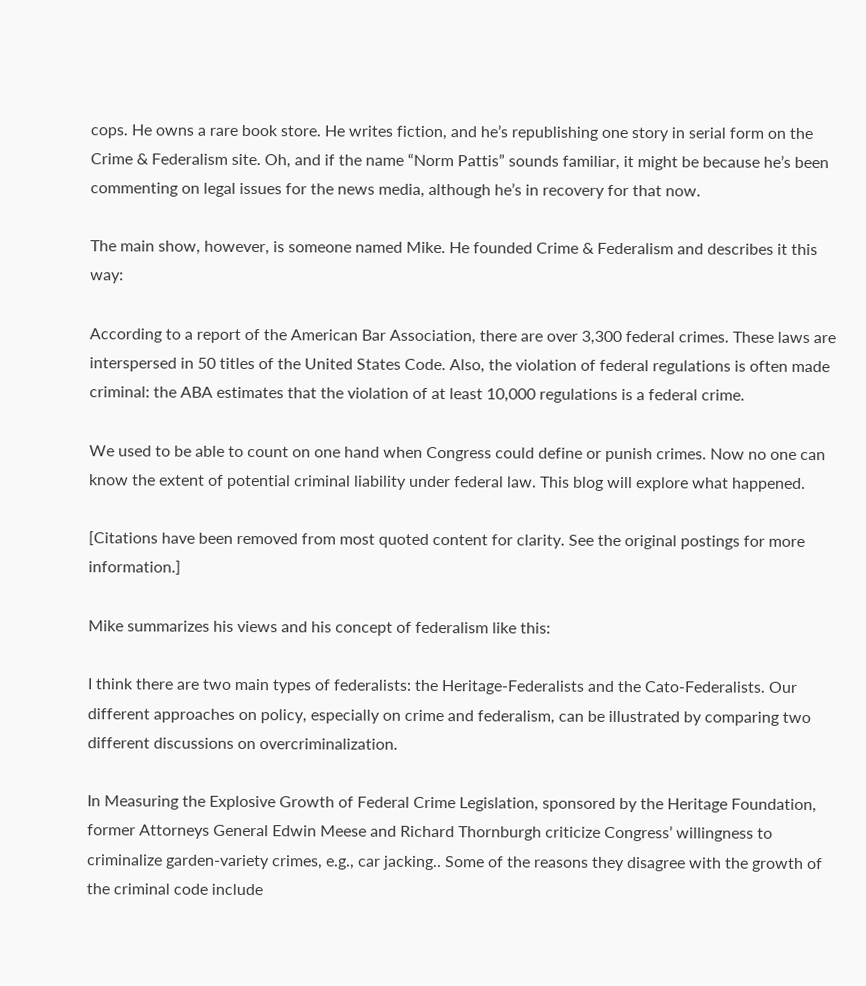cops. He owns a rare book store. He writes fiction, and he’s republishing one story in serial form on the Crime & Federalism site. Oh, and if the name “Norm Pattis” sounds familiar, it might be because he’s been commenting on legal issues for the news media, although he’s in recovery for that now.

The main show, however, is someone named Mike. He founded Crime & Federalism and describes it this way:

According to a report of the American Bar Association, there are over 3,300 federal crimes. These laws are interspersed in 50 titles of the United States Code. Also, the violation of federal regulations is often made criminal: the ABA estimates that the violation of at least 10,000 regulations is a federal crime.

We used to be able to count on one hand when Congress could define or punish crimes. Now no one can know the extent of potential criminal liability under federal law. This blog will explore what happened.

[Citations have been removed from most quoted content for clarity. See the original postings for more information.]

Mike summarizes his views and his concept of federalism like this:

I think there are two main types of federalists: the Heritage-Federalists and the Cato-Federalists. Our different approaches on policy, especially on crime and federalism, can be illustrated by comparing two different discussions on overcriminalization.

In Measuring the Explosive Growth of Federal Crime Legislation, sponsored by the Heritage Foundation, former Attorneys General Edwin Meese and Richard Thornburgh criticize Congress’ willingness to criminalize garden-variety crimes, e.g., car jacking.. Some of the reasons they disagree with the growth of the criminal code include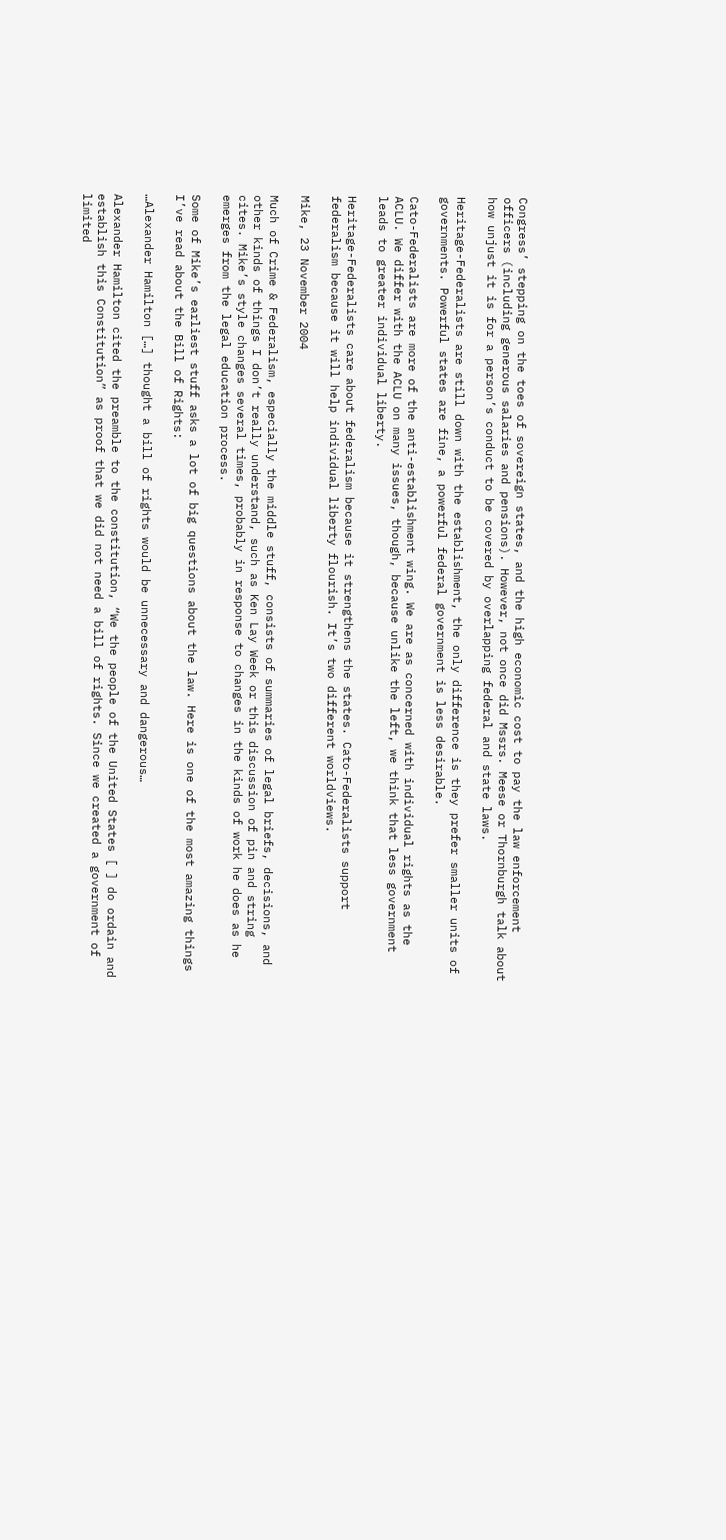Congress’ stepping on the toes of sovereign states, and the high economic cost to pay the law enforcement officers (including generous salaries and pensions). However, not once did Mssrs. Meese or Thornburgh talk about how unjust it is for a person’s conduct to be covered by overlapping federal and state laws.

Heritage-Federalists are still down with the establishment, the only difference is they prefer smaller units of governments. Powerful states are fine, a powerful federal government is less desirable.

Cato-Federalists are more of the anti-establishment wing. We are as concerned with individual rights as the ACLU. We differ with the ACLU on many issues, though, because unlike the left, we think that less government leads to greater individual liberty.

Heritage-Federalists care about federalism because it strengthens the states. Cato-Federalists support federalism because it will help individual liberty flourish. It’s two different worldviews.

Mike, 23 November 2004

Much of Crime & Federalism, especially the middle stuff, consists of summaries of legal briefs, decisions, and other kinds of things I don’t really understand, such as Ken Lay Week or this discussion of pin and string cites. Mike’s style changes several times, probably in response to changes in the kinds of work he does as he emerges from the legal education process.

Some of Mike’s earliest stuff asks a lot of big questions about the law. Here is one of the most amazing things I’ve read about the Bill of Rights:

…Alexander Hamilton […] thought a bill of rights would be unnecessary and dangerous…

Alexander Hamilton cited the preamble to the constitution, “We the people of the United States [ ] do ordain and establish this Constitution” as proof that we did not need a bill of rights. Since we created a government of limited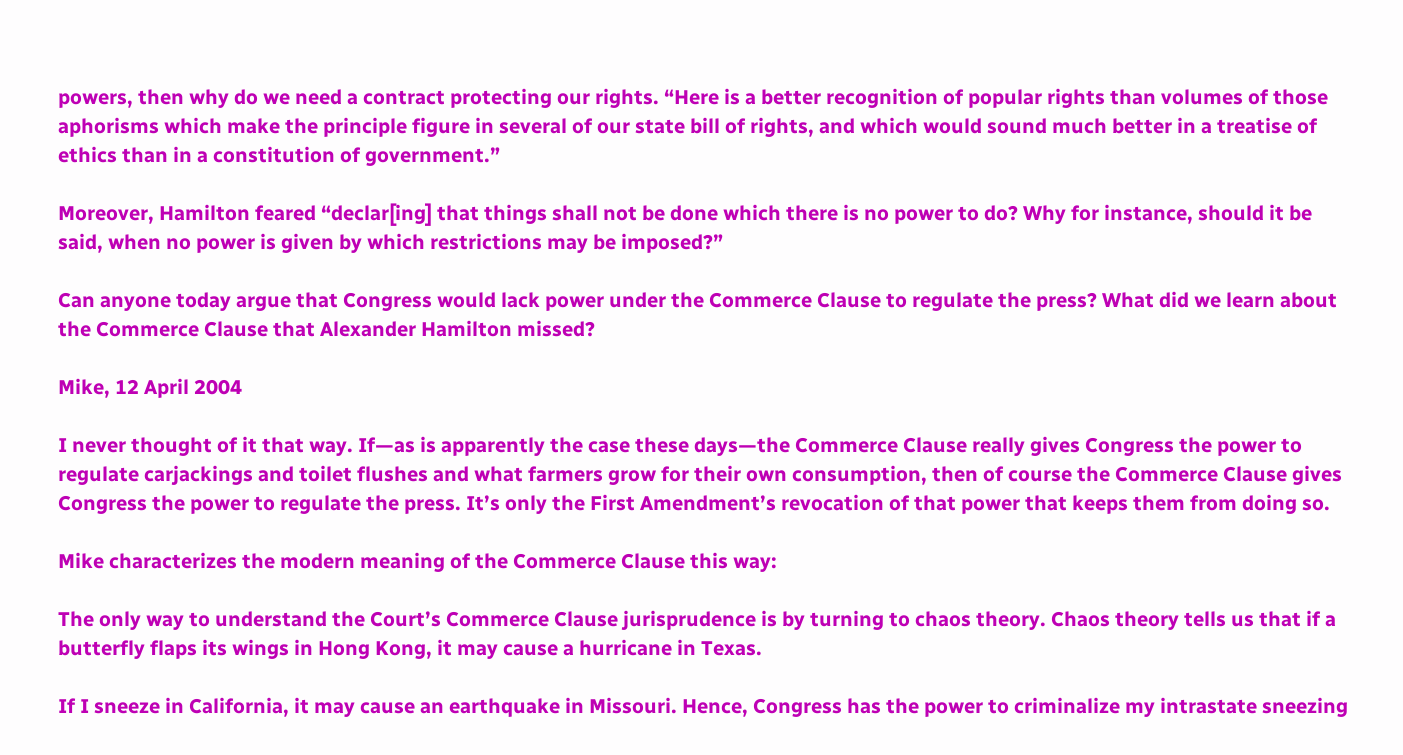powers, then why do we need a contract protecting our rights. “Here is a better recognition of popular rights than volumes of those aphorisms which make the principle figure in several of our state bill of rights, and which would sound much better in a treatise of ethics than in a constitution of government.”

Moreover, Hamilton feared “declar[ing] that things shall not be done which there is no power to do? Why for instance, should it be said, when no power is given by which restrictions may be imposed?”

Can anyone today argue that Congress would lack power under the Commerce Clause to regulate the press? What did we learn about the Commerce Clause that Alexander Hamilton missed?

Mike, 12 April 2004

I never thought of it that way. If—as is apparently the case these days—the Commerce Clause really gives Congress the power to regulate carjackings and toilet flushes and what farmers grow for their own consumption, then of course the Commerce Clause gives Congress the power to regulate the press. It’s only the First Amendment’s revocation of that power that keeps them from doing so.

Mike characterizes the modern meaning of the Commerce Clause this way:

The only way to understand the Court’s Commerce Clause jurisprudence is by turning to chaos theory. Chaos theory tells us that if a butterfly flaps its wings in Hong Kong, it may cause a hurricane in Texas.

If I sneeze in California, it may cause an earthquake in Missouri. Hence, Congress has the power to criminalize my intrastate sneezing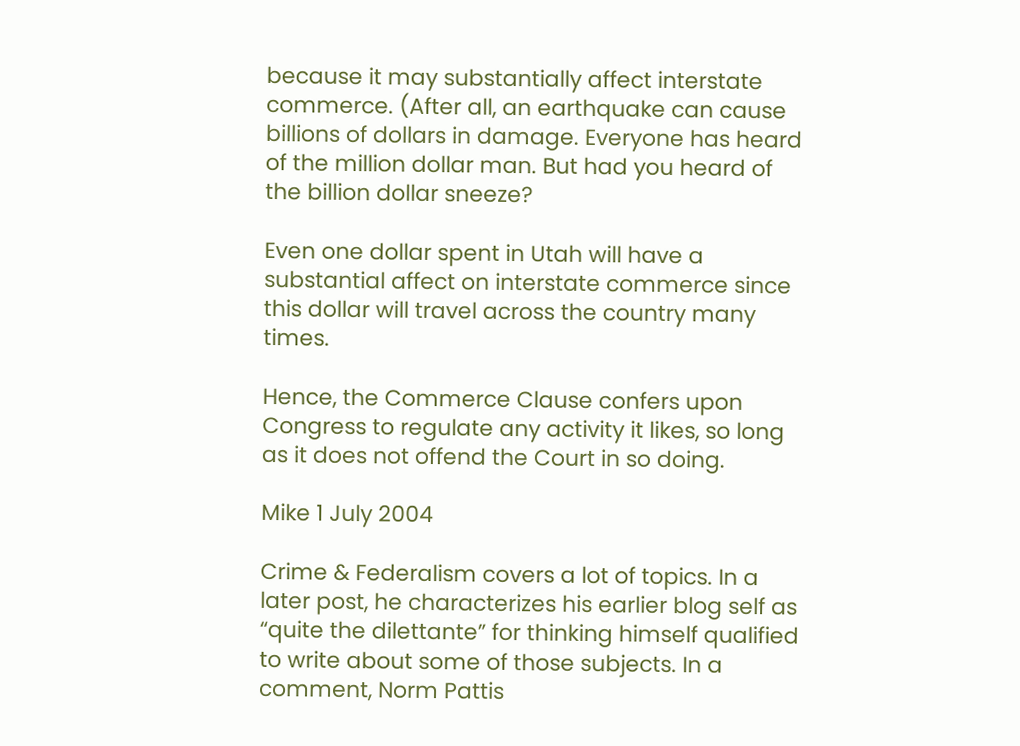because it may substantially affect interstate commerce. (After all, an earthquake can cause billions of dollars in damage. Everyone has heard of the million dollar man. But had you heard of the billion dollar sneeze?

Even one dollar spent in Utah will have a substantial affect on interstate commerce since this dollar will travel across the country many times.

Hence, the Commerce Clause confers upon Congress to regulate any activity it likes, so long as it does not offend the Court in so doing.

Mike 1 July 2004

Crime & Federalism covers a lot of topics. In a later post, he characterizes his earlier blog self as “quite the dilettante” for thinking himself qualified to write about some of those subjects. In a comment, Norm Pattis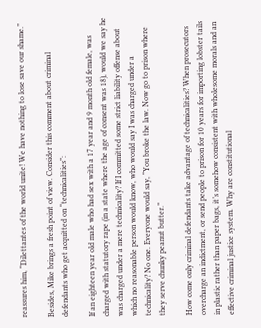reassures him, “Dilettantes of the world unite! We have nothing to lose save our shame.”

Besides, Mike brings a fresh point of view. Consider this comment about criminal defendants who get acquitted on “technicalities”:

If an eighteen year old male who had sex with a 17 year and 9 month old female, was charged with statutory rape (in a state where the age of consent was 18), would we say he was charged under a mere technicality? If I committed some strict liability offense about which no reasonable person would know, who would say I was charged under a technicality? No one. Everyone would say, “You broke the law. Now go to prison where they serve chunky peanut butter.”

How come only criminal defendants take advantage of technicalities? When prosecutors overcharge an indictment, or send people to prison for 10 years for importing lobster tails in plastic rather than paper bags, it’s somehow consistent with wholesome morals and an effective criminal justice system. Why are constitutional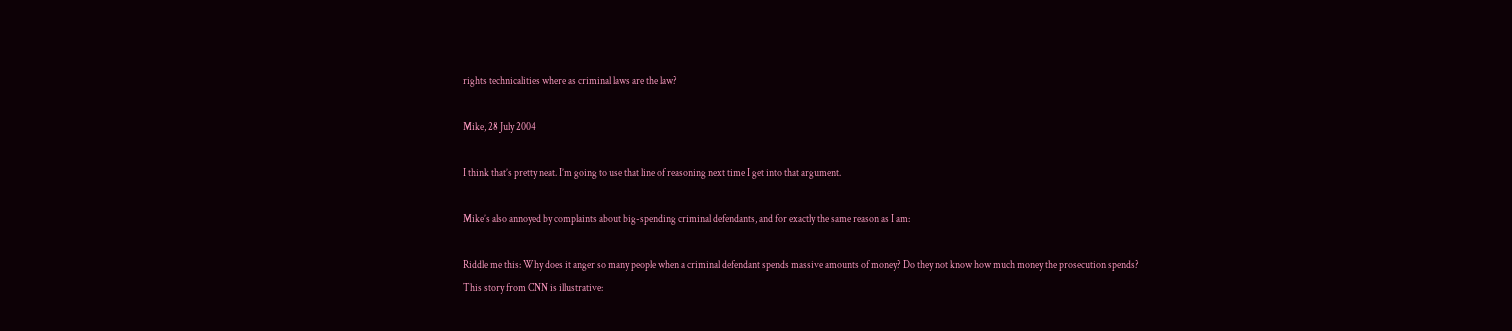rights technicalities where as criminal laws are the law?

Mike, 28 July 2004

I think that’s pretty neat. I’m going to use that line of reasoning next time I get into that argument.

Mike’s also annoyed by complaints about big-spending criminal defendants, and for exactly the same reason as I am:

Riddle me this: Why does it anger so many people when a criminal defendant spends massive amounts of money? Do they not know how much money the prosecution spends? This story from CNN is illustrative: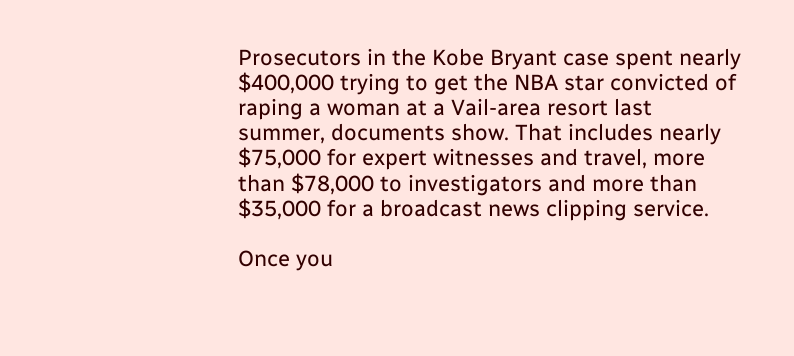Prosecutors in the Kobe Bryant case spent nearly $400,000 trying to get the NBA star convicted of raping a woman at a Vail-area resort last summer, documents show. That includes nearly $75,000 for expert witnesses and travel, more than $78,000 to investigators and more than $35,000 for a broadcast news clipping service.

Once you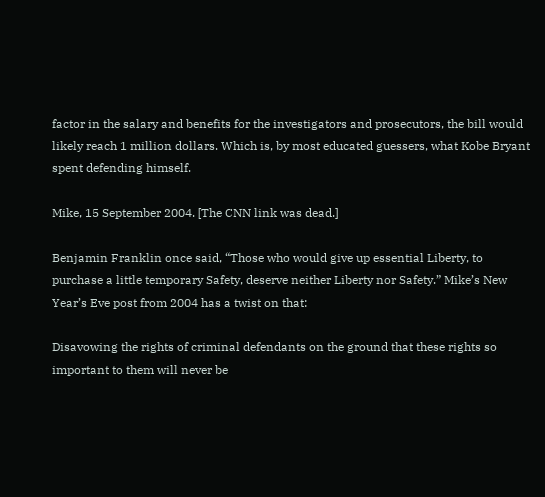factor in the salary and benefits for the investigators and prosecutors, the bill would likely reach 1 million dollars. Which is, by most educated guessers, what Kobe Bryant spent defending himself.

Mike, 15 September 2004. [The CNN link was dead.]

Benjamin Franklin once said, “Those who would give up essential Liberty, to purchase a little temporary Safety, deserve neither Liberty nor Safety.” Mike’s New Year’s Eve post from 2004 has a twist on that:

Disavowing the rights of criminal defendants on the ground that these rights so important to them will never be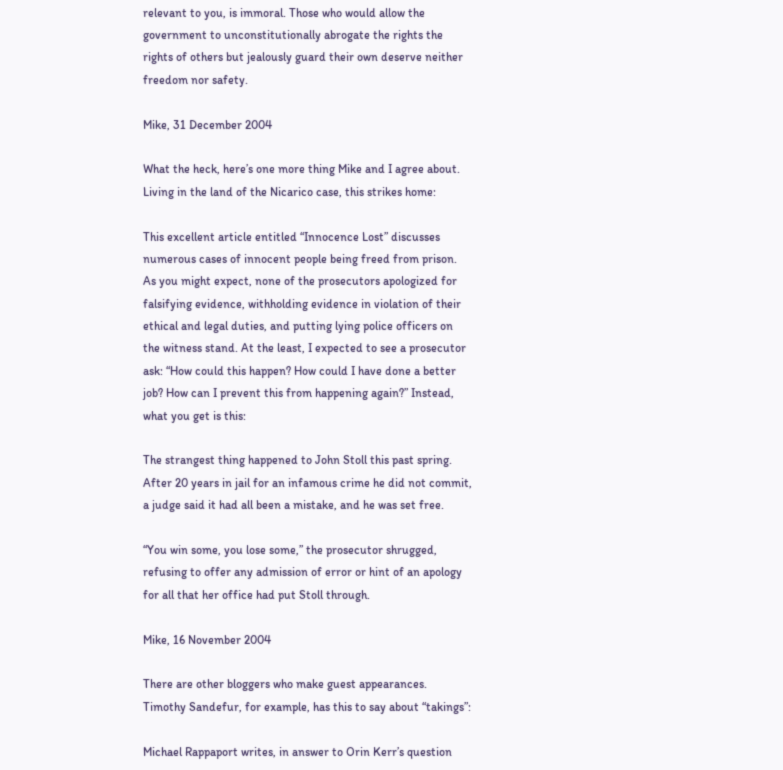relevant to you, is immoral. Those who would allow the government to unconstitutionally abrogate the rights the rights of others but jealously guard their own deserve neither freedom nor safety.

Mike, 31 December 2004

What the heck, here’s one more thing Mike and I agree about. Living in the land of the Nicarico case, this strikes home:

This excellent article entitled “Innocence Lost” discusses numerous cases of innocent people being freed from prison. As you might expect, none of the prosecutors apologized for falsifying evidence, withholding evidence in violation of their ethical and legal duties, and putting lying police officers on the witness stand. At the least, I expected to see a prosecutor ask: “How could this happen? How could I have done a better job? How can I prevent this from happening again?” Instead, what you get is this:

The strangest thing happened to John Stoll this past spring. After 20 years in jail for an infamous crime he did not commit, a judge said it had all been a mistake, and he was set free.

“You win some, you lose some,” the prosecutor shrugged, refusing to offer any admission of error or hint of an apology for all that her office had put Stoll through.

Mike, 16 November 2004

There are other bloggers who make guest appearances. Timothy Sandefur, for example, has this to say about “takings”:

Michael Rappaport writes, in answer to Orin Kerr’s question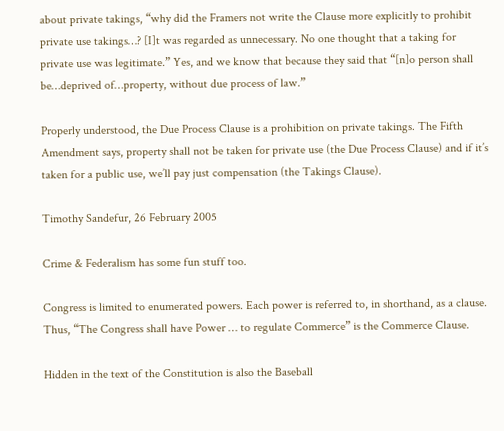about private takings, “why did the Framers not write the Clause more explicitly to prohibit private use takings…? [I]t was regarded as unnecessary. No one thought that a taking for private use was legitimate.” Yes, and we know that because they said that “[n]o person shall be…deprived of…property, without due process of law.”

Properly understood, the Due Process Clause is a prohibition on private takings. The Fifth Amendment says, property shall not be taken for private use (the Due Process Clause) and if it’s taken for a public use, we’ll pay just compensation (the Takings Clause).

Timothy Sandefur, 26 February 2005

Crime & Federalism has some fun stuff too.

Congress is limited to enumerated powers. Each power is referred to, in shorthand, as a clause. Thus, “The Congress shall have Power … to regulate Commerce” is the Commerce Clause.

Hidden in the text of the Constitution is also the Baseball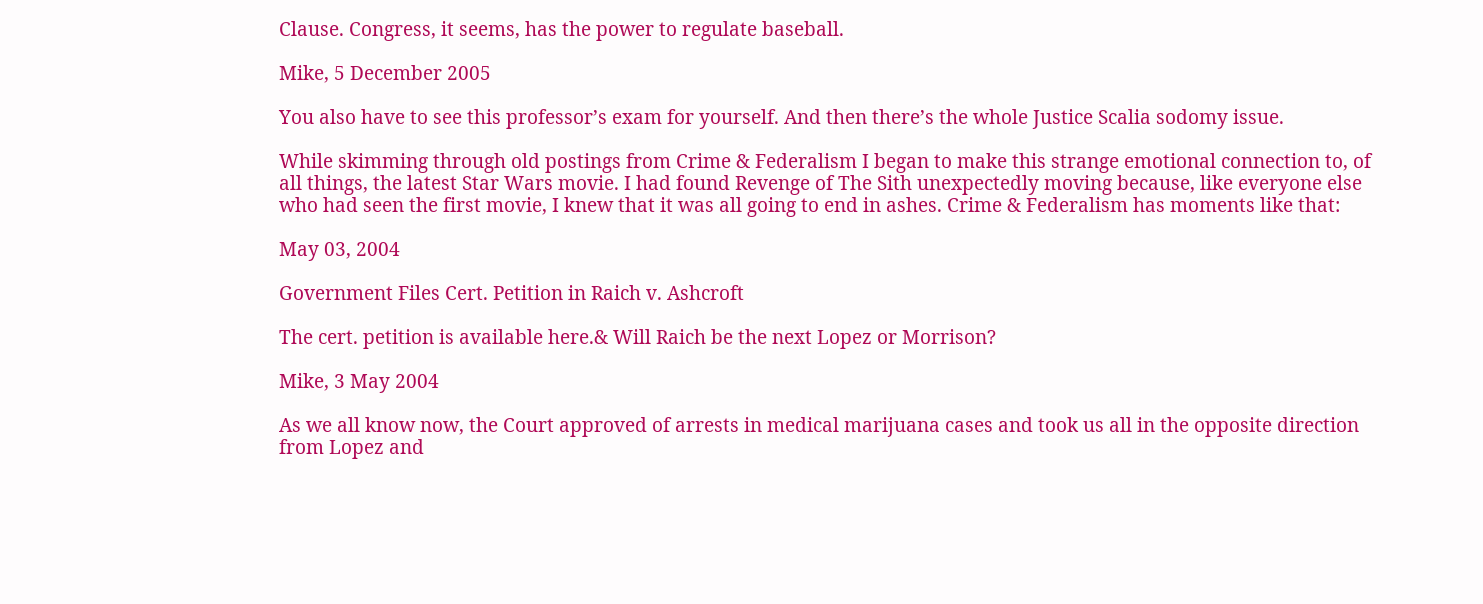Clause. Congress, it seems, has the power to regulate baseball.

Mike, 5 December 2005

You also have to see this professor’s exam for yourself. And then there’s the whole Justice Scalia sodomy issue.

While skimming through old postings from Crime & Federalism I began to make this strange emotional connection to, of all things, the latest Star Wars movie. I had found Revenge of The Sith unexpectedly moving because, like everyone else who had seen the first movie, I knew that it was all going to end in ashes. Crime & Federalism has moments like that:

May 03, 2004

Government Files Cert. Petition in Raich v. Ashcroft

The cert. petition is available here.& Will Raich be the next Lopez or Morrison?

Mike, 3 May 2004

As we all know now, the Court approved of arrests in medical marijuana cases and took us all in the opposite direction from Lopez and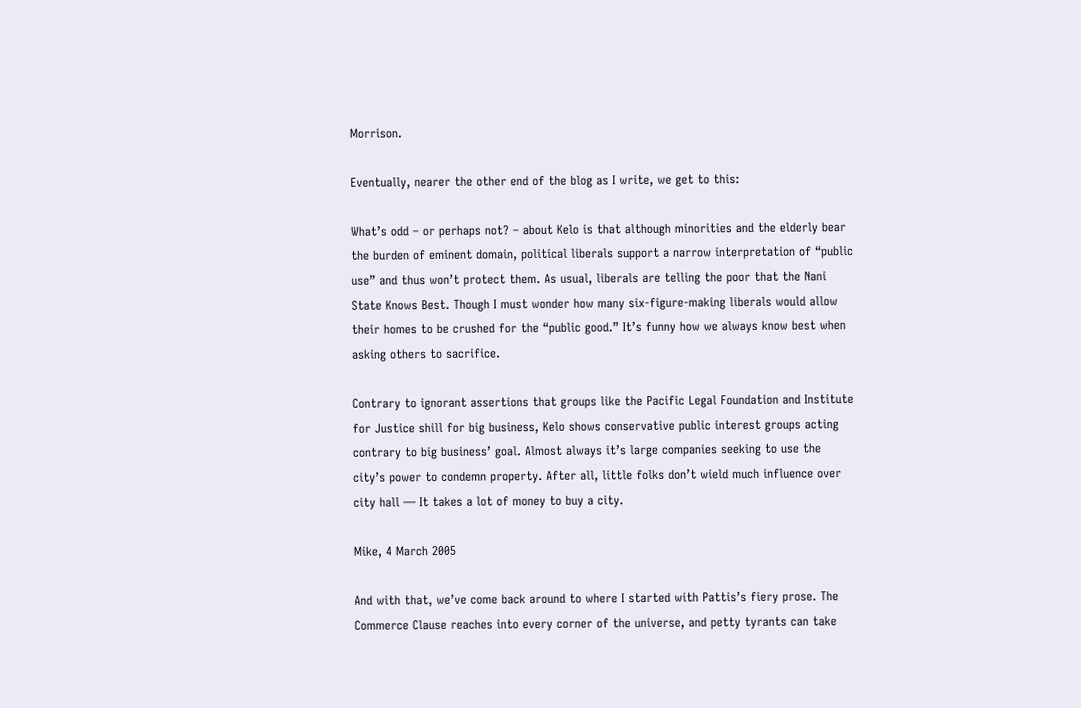Morrison.

Eventually, nearer the other end of the blog as I write, we get to this:

What’s odd – or perhaps not? – about Kelo is that although minorities and the elderly bear the burden of eminent domain, political liberals support a narrow interpretation of “public use” and thus won’t protect them. As usual, liberals are telling the poor that the Nani State Knows Best. Though I must wonder how many six-figure-making liberals would allow their homes to be crushed for the “public good.” It’s funny how we always know best when asking others to sacrifice.

Contrary to ignorant assertions that groups like the Pacific Legal Foundation and Institute for Justice shill for big business, Kelo shows conservative public interest groups acting contrary to big business’ goal. Almost always it’s large companies seeking to use the city’s power to condemn property. After all, little folks don’t wield much influence over city hall — It takes a lot of money to buy a city.

Mike, 4 March 2005

And with that, we’ve come back around to where I started with Pattis’s fiery prose. The Commerce Clause reaches into every corner of the universe, and petty tyrants can take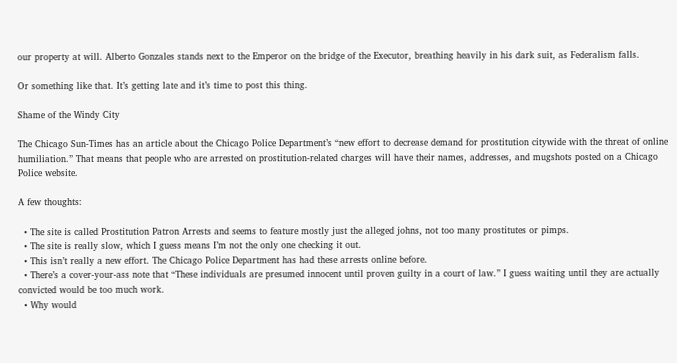our property at will. Alberto Gonzales stands next to the Emperor on the bridge of the Executor, breathing heavily in his dark suit, as Federalism falls.

Or something like that. It’s getting late and it’s time to post this thing.

Shame of the Windy City

The Chicago Sun-Times has an article about the Chicago Police Department’s “new effort to decrease demand for prostitution citywide with the threat of online humiliation.” That means that people who are arrested on prostitution-related charges will have their names, addresses, and mugshots posted on a Chicago Police website.

A few thoughts:

  • The site is called Prostitution Patron Arrests and seems to feature mostly just the alleged johns, not too many prostitutes or pimps.
  • The site is really slow, which I guess means I’m not the only one checking it out.
  • This isn’t really a new effort. The Chicago Police Department has had these arrests online before.
  • There’s a cover-your-ass note that “These individuals are presumed innocent until proven guilty in a court of law.” I guess waiting until they are actually convicted would be too much work.
  • Why would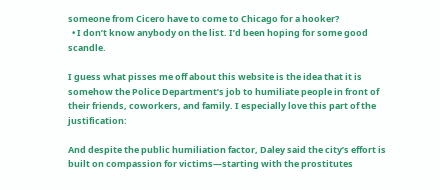someone from Cicero have to come to Chicago for a hooker?
  • I don’t know anybody on the list. I’d been hoping for some good scandle.

I guess what pisses me off about this website is the idea that it is somehow the Police Department’s job to humiliate people in front of their friends, coworkers, and family. I especially love this part of the justification:

And despite the public humiliation factor, Daley said the city’s effort is built on compassion for victims—starting with the prostitutes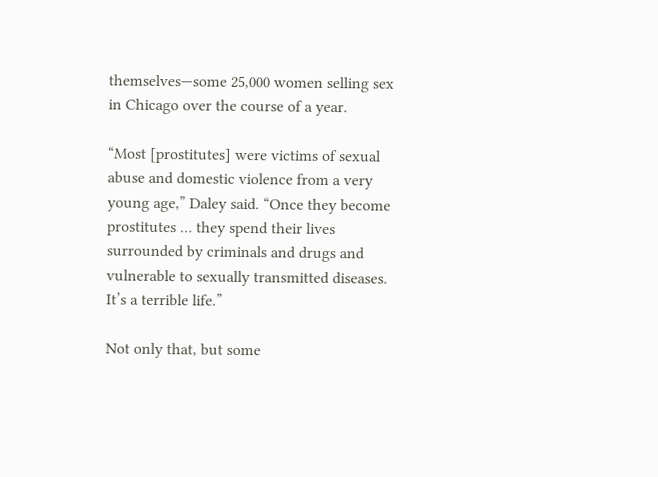themselves—some 25,000 women selling sex in Chicago over the course of a year.

“Most [prostitutes] were victims of sexual abuse and domestic violence from a very young age,” Daley said. “Once they become prostitutes … they spend their lives surrounded by criminals and drugs and vulnerable to sexually transmitted diseases. It’s a terrible life.”

Not only that, but some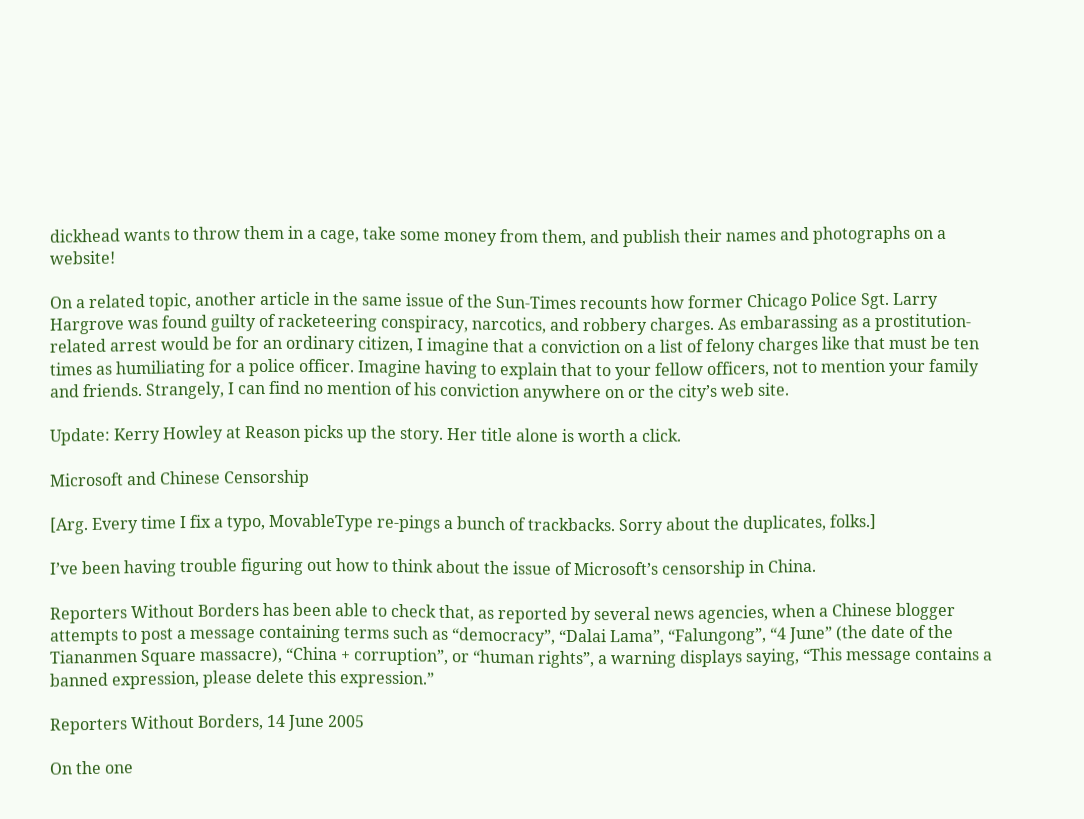dickhead wants to throw them in a cage, take some money from them, and publish their names and photographs on a website!

On a related topic, another article in the same issue of the Sun-Times recounts how former Chicago Police Sgt. Larry Hargrove was found guilty of racketeering conspiracy, narcotics, and robbery charges. As embarassing as a prostitution-related arrest would be for an ordinary citizen, I imagine that a conviction on a list of felony charges like that must be ten times as humiliating for a police officer. Imagine having to explain that to your fellow officers, not to mention your family and friends. Strangely, I can find no mention of his conviction anywhere on or the city’s web site.

Update: Kerry Howley at Reason picks up the story. Her title alone is worth a click.

Microsoft and Chinese Censorship

[Arg. Every time I fix a typo, MovableType re-pings a bunch of trackbacks. Sorry about the duplicates, folks.]

I’ve been having trouble figuring out how to think about the issue of Microsoft’s censorship in China.

Reporters Without Borders has been able to check that, as reported by several news agencies, when a Chinese blogger attempts to post a message containing terms such as “democracy”, “Dalai Lama”, “Falungong”, “4 June” (the date of the Tiananmen Square massacre), “China + corruption”, or “human rights”, a warning displays saying, “This message contains a banned expression, please delete this expression.”

Reporters Without Borders, 14 June 2005

On the one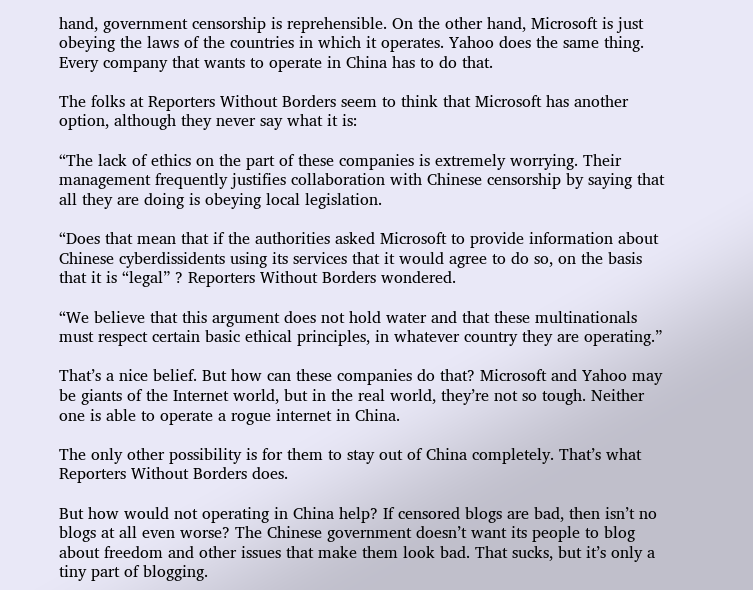hand, government censorship is reprehensible. On the other hand, Microsoft is just obeying the laws of the countries in which it operates. Yahoo does the same thing. Every company that wants to operate in China has to do that.

The folks at Reporters Without Borders seem to think that Microsoft has another option, although they never say what it is:

“The lack of ethics on the part of these companies is extremely worrying. Their management frequently justifies collaboration with Chinese censorship by saying that all they are doing is obeying local legislation.

“Does that mean that if the authorities asked Microsoft to provide information about Chinese cyberdissidents using its services that it would agree to do so, on the basis that it is “legal” ? Reporters Without Borders wondered.

“We believe that this argument does not hold water and that these multinationals must respect certain basic ethical principles, in whatever country they are operating.”

That’s a nice belief. But how can these companies do that? Microsoft and Yahoo may be giants of the Internet world, but in the real world, they’re not so tough. Neither one is able to operate a rogue internet in China.

The only other possibility is for them to stay out of China completely. That’s what Reporters Without Borders does.

But how would not operating in China help? If censored blogs are bad, then isn’t no blogs at all even worse? The Chinese government doesn’t want its people to blog about freedom and other issues that make them look bad. That sucks, but it’s only a tiny part of blogging.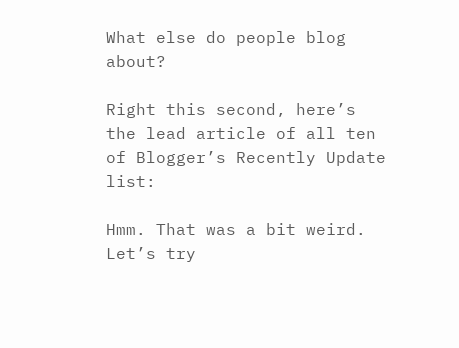What else do people blog about?

Right this second, here’s the lead article of all ten of Blogger’s Recently Update list:

Hmm. That was a bit weird. Let’s try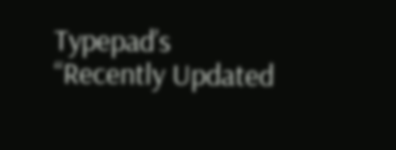Typepad’s “Recently Updated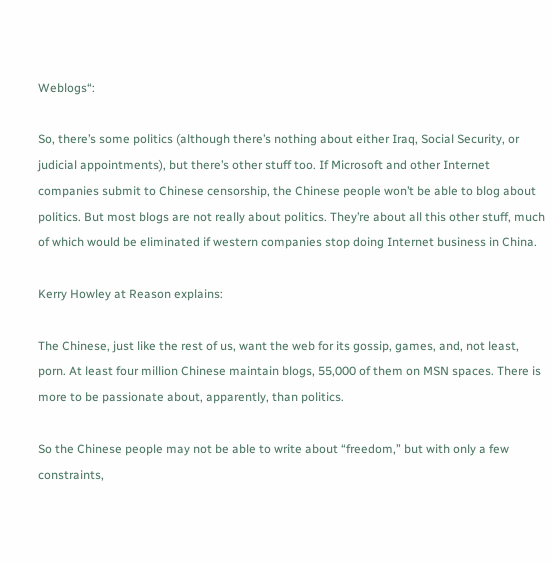Weblogs“:

So, there’s some politics (although there’s nothing about either Iraq, Social Security, or judicial appointments), but there’s other stuff too. If Microsoft and other Internet companies submit to Chinese censorship, the Chinese people won’t be able to blog about politics. But most blogs are not really about politics. They’re about all this other stuff, much of which would be eliminated if western companies stop doing Internet business in China.

Kerry Howley at Reason explains:

The Chinese, just like the rest of us, want the web for its gossip, games, and, not least, porn. At least four million Chinese maintain blogs, 55,000 of them on MSN spaces. There is more to be passionate about, apparently, than politics.

So the Chinese people may not be able to write about “freedom,” but with only a few constraints,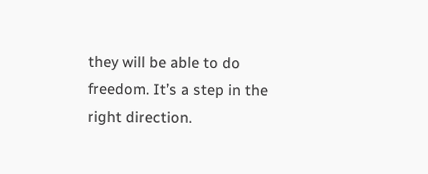they will be able to do freedom. It’s a step in the right direction.